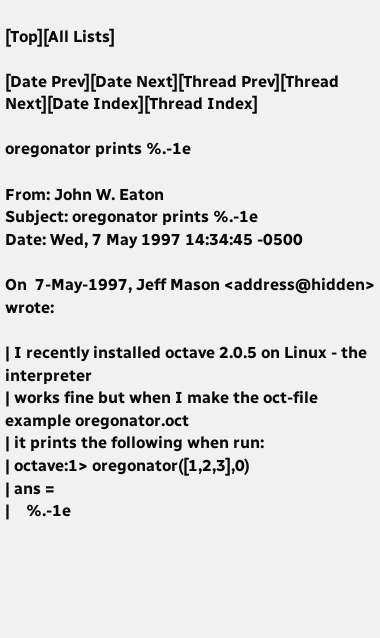[Top][All Lists]

[Date Prev][Date Next][Thread Prev][Thread Next][Date Index][Thread Index]

oregonator prints %.-1e

From: John W. Eaton
Subject: oregonator prints %.-1e
Date: Wed, 7 May 1997 14:34:45 -0500

On  7-May-1997, Jeff Mason <address@hidden> wrote:

| I recently installed octave 2.0.5 on Linux - the interpreter
| works fine but when I make the oct-file example oregonator.oct
| it prints the following when run:
| octave:1> oregonator([1,2,3],0)
| ans =
|    %.-1e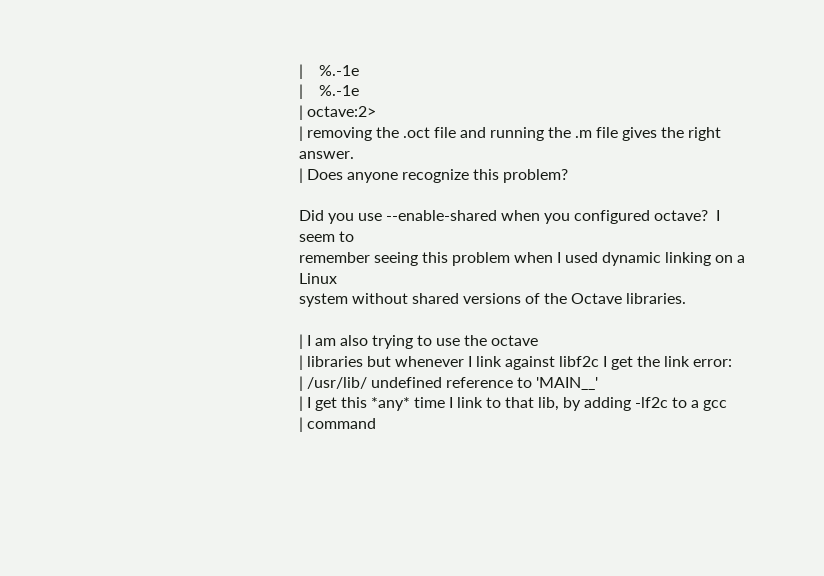|    %.-1e
|    %.-1e
| octave:2>
| removing the .oct file and running the .m file gives the right answer.
| Does anyone recognize this problem?

Did you use --enable-shared when you configured octave?  I seem to
remember seeing this problem when I used dynamic linking on a Linux
system without shared versions of the Octave libraries.

| I am also trying to use the octave
| libraries but whenever I link against libf2c I get the link error:
| /usr/lib/ undefined reference to 'MAIN__'
| I get this *any* time I link to that lib, by adding -lf2c to a gcc
| command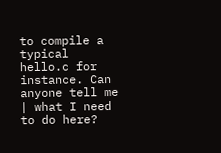to compile a typical hello.c for instance. Can anyone tell me
| what I need to do here?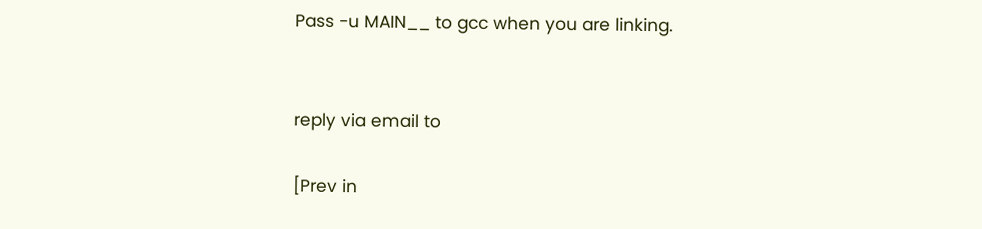Pass -u MAIN__ to gcc when you are linking.


reply via email to

[Prev in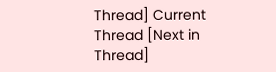Thread] Current Thread [Next in Thread]